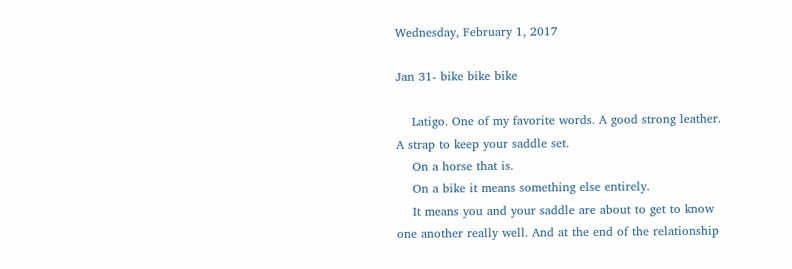Wednesday, February 1, 2017

Jan 31- bike bike bike

    Latigo. One of my favorite words. A good strong leather. A strap to keep your saddle set.
    On a horse that is.
    On a bike it means something else entirely.
    It means you and your saddle are about to get to know one another really well. And at the end of the relationship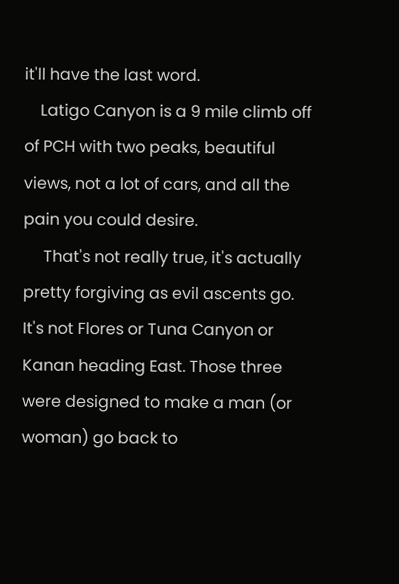it'll have the last word.
    Latigo Canyon is a 9 mile climb off of PCH with two peaks, beautiful views, not a lot of cars, and all the pain you could desire.
     That's not really true, it's actually pretty forgiving as evil ascents go. It's not Flores or Tuna Canyon or Kanan heading East. Those three were designed to make a man (or woman) go back to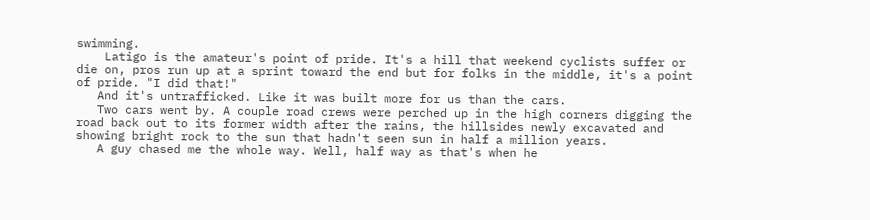swimming.
    Latigo is the amateur's point of pride. It's a hill that weekend cyclists suffer or die on, pros run up at a sprint toward the end but for folks in the middle, it's a point of pride. "I did that!"
   And it's untrafficked. Like it was built more for us than the cars.
   Two cars went by. A couple road crews were perched up in the high corners digging the road back out to its former width after the rains, the hillsides newly excavated and showing bright rock to the sun that hadn't seen sun in half a million years.
   A guy chased me the whole way. Well, half way as that's when he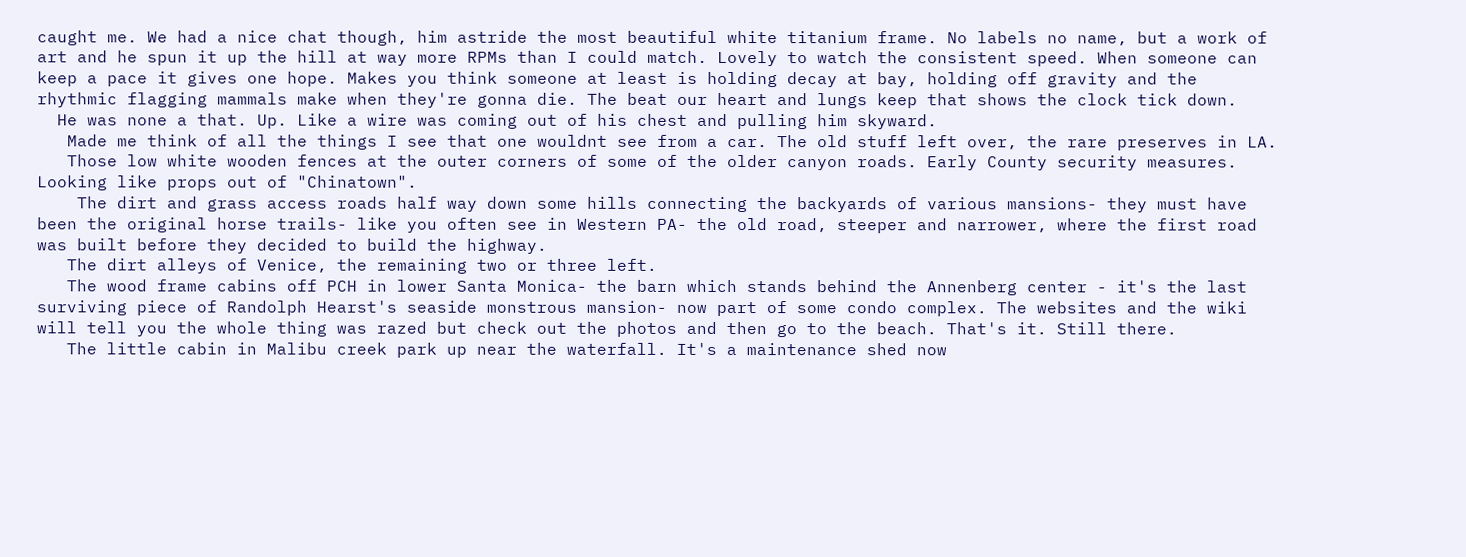caught me. We had a nice chat though, him astride the most beautiful white titanium frame. No labels no name, but a work of art and he spun it up the hill at way more RPMs than I could match. Lovely to watch the consistent speed. When someone can keep a pace it gives one hope. Makes you think someone at least is holding decay at bay, holding off gravity and the rhythmic flagging mammals make when they're gonna die. The beat our heart and lungs keep that shows the clock tick down.
  He was none a that. Up. Like a wire was coming out of his chest and pulling him skyward.
   Made me think of all the things I see that one wouldnt see from a car. The old stuff left over, the rare preserves in LA.
   Those low white wooden fences at the outer corners of some of the older canyon roads. Early County security measures. Looking like props out of "Chinatown".
    The dirt and grass access roads half way down some hills connecting the backyards of various mansions- they must have been the original horse trails- like you often see in Western PA- the old road, steeper and narrower, where the first road was built before they decided to build the highway.
   The dirt alleys of Venice, the remaining two or three left.
   The wood frame cabins off PCH in lower Santa Monica- the barn which stands behind the Annenberg center - it's the last surviving piece of Randolph Hearst's seaside monstrous mansion- now part of some condo complex. The websites and the wiki will tell you the whole thing was razed but check out the photos and then go to the beach. That's it. Still there.
   The little cabin in Malibu creek park up near the waterfall. It's a maintenance shed now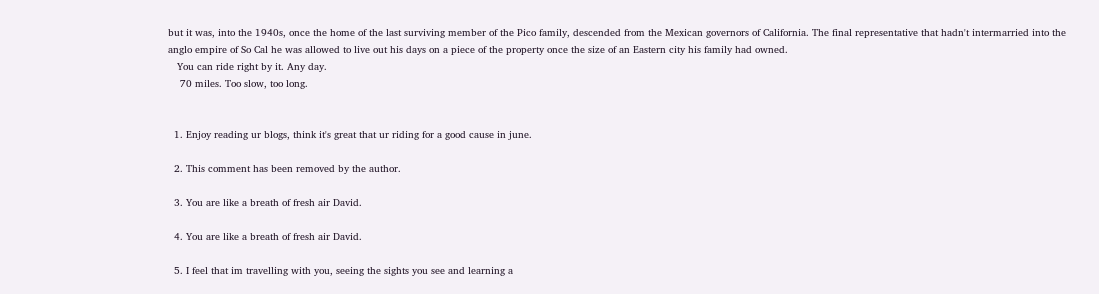but it was, into the 1940s, once the home of the last surviving member of the Pico family, descended from the Mexican governors of California. The final representative that hadn't intermarried into the anglo empire of So Cal he was allowed to live out his days on a piece of the property once the size of an Eastern city his family had owned.
   You can ride right by it. Any day.
    70 miles. Too slow, too long.


  1. Enjoy reading ur blogs, think it's great that ur riding for a good cause in june.

  2. This comment has been removed by the author.

  3. You are like a breath of fresh air David.

  4. You are like a breath of fresh air David.

  5. I feel that im travelling with you, seeing the sights you see and learning a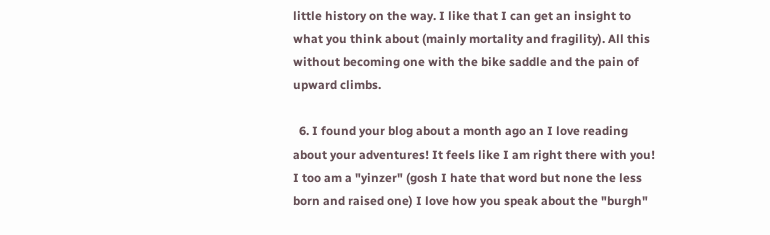little history on the way. I like that I can get an insight to what you think about (mainly mortality and fragility). All this without becoming one with the bike saddle and the pain of upward climbs.

  6. I found your blog about a month ago an I love reading about your adventures! It feels like I am right there with you! I too am a "yinzer" (gosh I hate that word but none the less born and raised one) I love how you speak about the "burgh"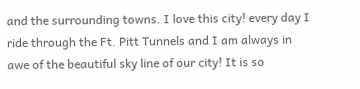and the surrounding towns. I love this city! every day I ride through the Ft. Pitt Tunnels and I am always in awe of the beautiful sky line of our city! It is so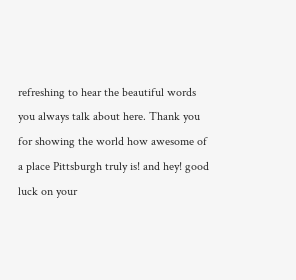refreshing to hear the beautiful words you always talk about here. Thank you for showing the world how awesome of a place Pittsburgh truly is! and hey! good luck on your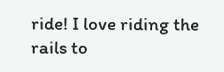ride! I love riding the rails to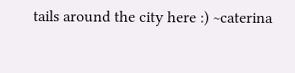tails around the city here :) ~caterina